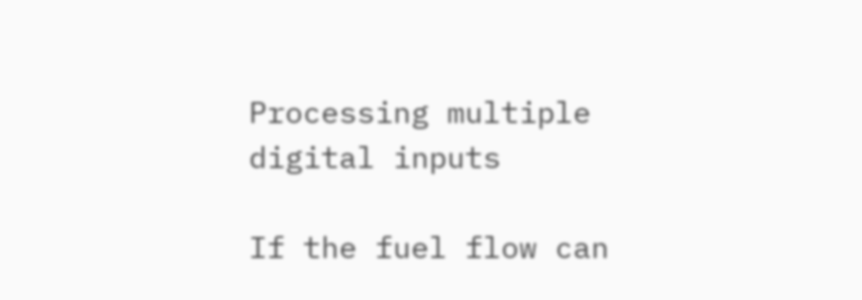Processing multiple digital inputs

If the fuel flow can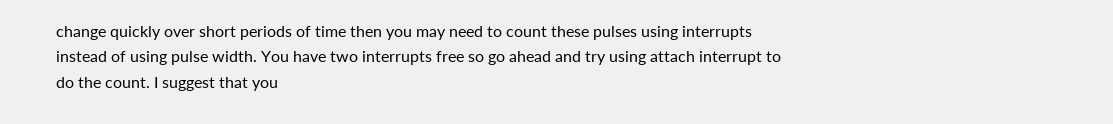change quickly over short periods of time then you may need to count these pulses using interrupts instead of using pulse width. You have two interrupts free so go ahead and try using attach interrupt to do the count. I suggest that you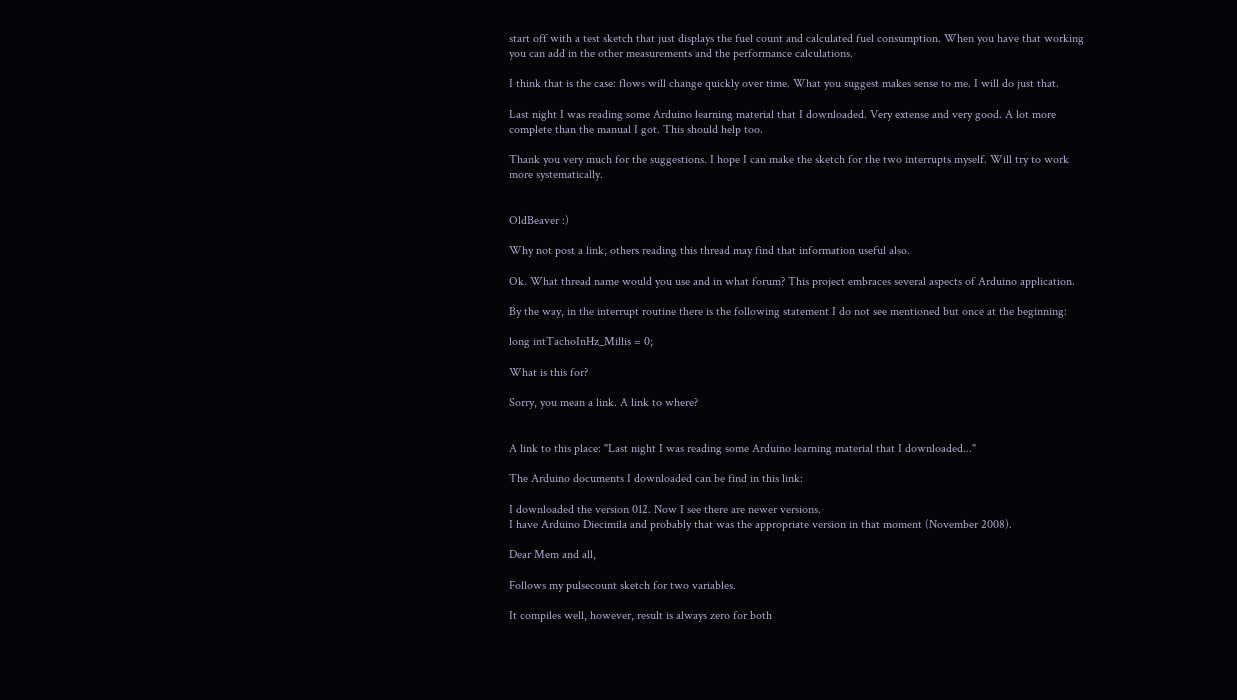start off with a test sketch that just displays the fuel count and calculated fuel consumption. When you have that working you can add in the other measurements and the performance calculations.

I think that is the case: flows will change quickly over time. What you suggest makes sense to me. I will do just that.

Last night I was reading some Arduino learning material that I downloaded. Very extense and very good. A lot more complete than the manual I got. This should help too.

Thank you very much for the suggestions. I hope I can make the sketch for the two interrupts myself. Will try to work more systematically.


OldBeaver :)

Why not post a link, others reading this thread may find that information useful also.

Ok. What thread name would you use and in what forum? This project embraces several aspects of Arduino application.

By the way, in the interrupt routine there is the following statement I do not see mentioned but once at the beginning:

long intTachoInHz_Millis = 0;

What is this for?

Sorry, you mean a link. A link to where?


A link to this place: "Last night I was reading some Arduino learning material that I downloaded..."

The Arduino documents I downloaded can be find in this link:

I downloaded the version 012. Now I see there are newer versions.
I have Arduino Diecimila and probably that was the appropriate version in that moment (November 2008).

Dear Mem and all,

Follows my pulsecount sketch for two variables.

It compiles well, however, result is always zero for both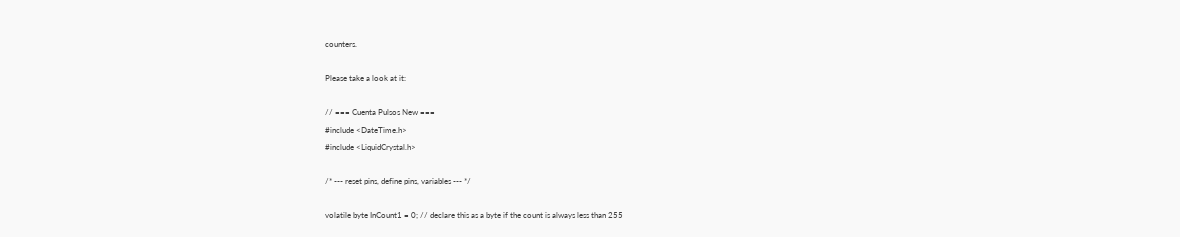counters.

Please take a look at it:

// === Cuenta Pulsos New ===
#include <DateTime.h>
#include <LiquidCrystal.h>

/* --- reset pins, define pins, variables --- */

volatile byte InCount1 = 0; // declare this as a byte if the count is always less than 255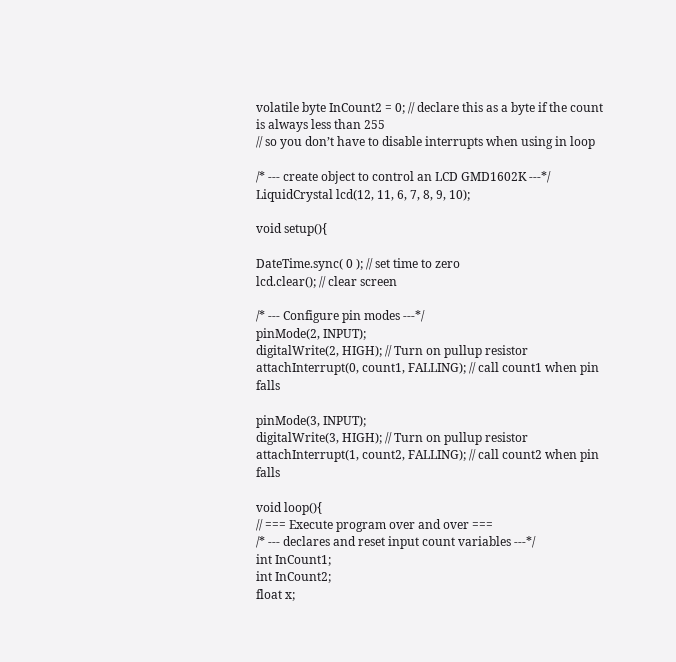volatile byte InCount2 = 0; // declare this as a byte if the count is always less than 255
// so you don’t have to disable interrupts when using in loop

/* --- create object to control an LCD GMD1602K ---*/
LiquidCrystal lcd(12, 11, 6, 7, 8, 9, 10);

void setup(){

DateTime.sync( 0 ); // set time to zero
lcd.clear(); // clear screen

/* --- Configure pin modes ---*/
pinMode(2, INPUT);
digitalWrite(2, HIGH); // Turn on pullup resistor
attachInterrupt(0, count1, FALLING); // call count1 when pin falls

pinMode(3, INPUT);
digitalWrite(3, HIGH); // Turn on pullup resistor
attachInterrupt(1, count2, FALLING); // call count2 when pin falls

void loop(){
// === Execute program over and over ===
/* --- declares and reset input count variables ---*/
int InCount1;
int InCount2;
float x;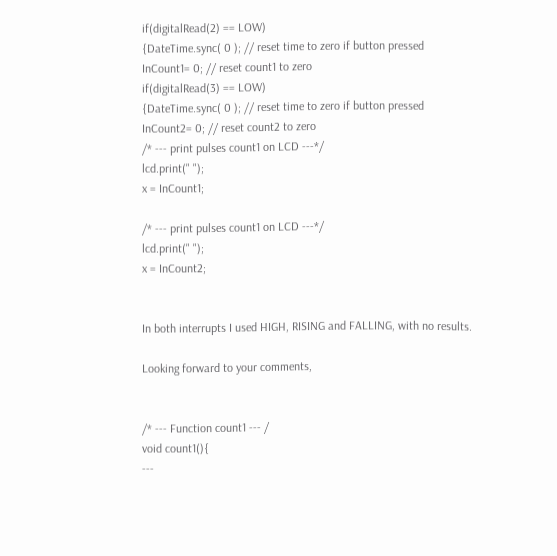if(digitalRead(2) == LOW)
{DateTime.sync( 0 ); // reset time to zero if button pressed
InCount1= 0; // reset count1 to zero
if(digitalRead(3) == LOW)
{DateTime.sync( 0 ); // reset time to zero if button pressed
InCount2= 0; // reset count2 to zero
/* --- print pulses count1 on LCD ---*/
lcd.print(" ");
x = InCount1;

/* --- print pulses count1 on LCD ---*/
lcd.print(" ");
x = InCount2;


In both interrupts I used HIGH, RISING and FALLING, with no results.

Looking forward to your comments,


/* --- Function count1 --- /
void count1(){
---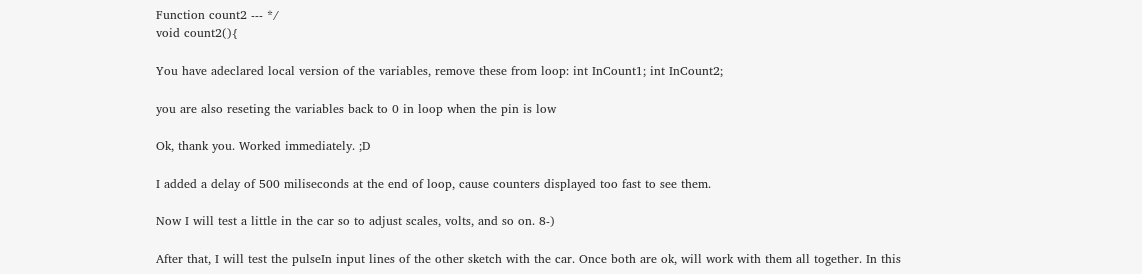Function count2 --- */
void count2(){

You have adeclared local version of the variables, remove these from loop: int InCount1; int InCount2;

you are also reseting the variables back to 0 in loop when the pin is low

Ok, thank you. Worked immediately. ;D

I added a delay of 500 miliseconds at the end of loop, cause counters displayed too fast to see them.

Now I will test a little in the car so to adjust scales, volts, and so on. 8-)

After that, I will test the pulseIn input lines of the other sketch with the car. Once both are ok, will work with them all together. In this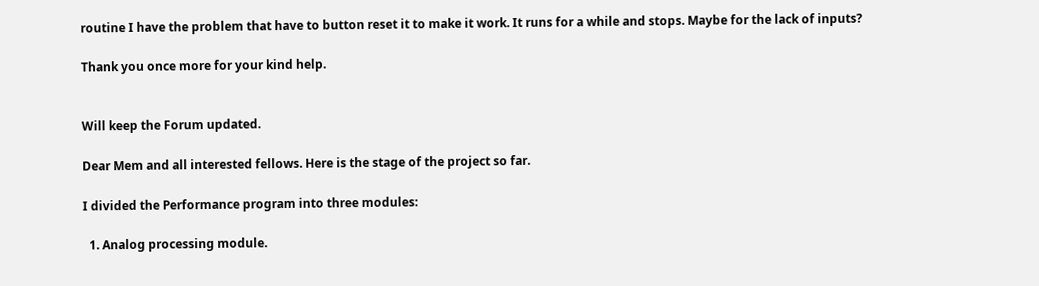routine I have the problem that have to button reset it to make it work. It runs for a while and stops. Maybe for the lack of inputs?

Thank you once more for your kind help.


Will keep the Forum updated.

Dear Mem and all interested fellows. Here is the stage of the project so far.

I divided the Performance program into three modules:

  1. Analog processing module.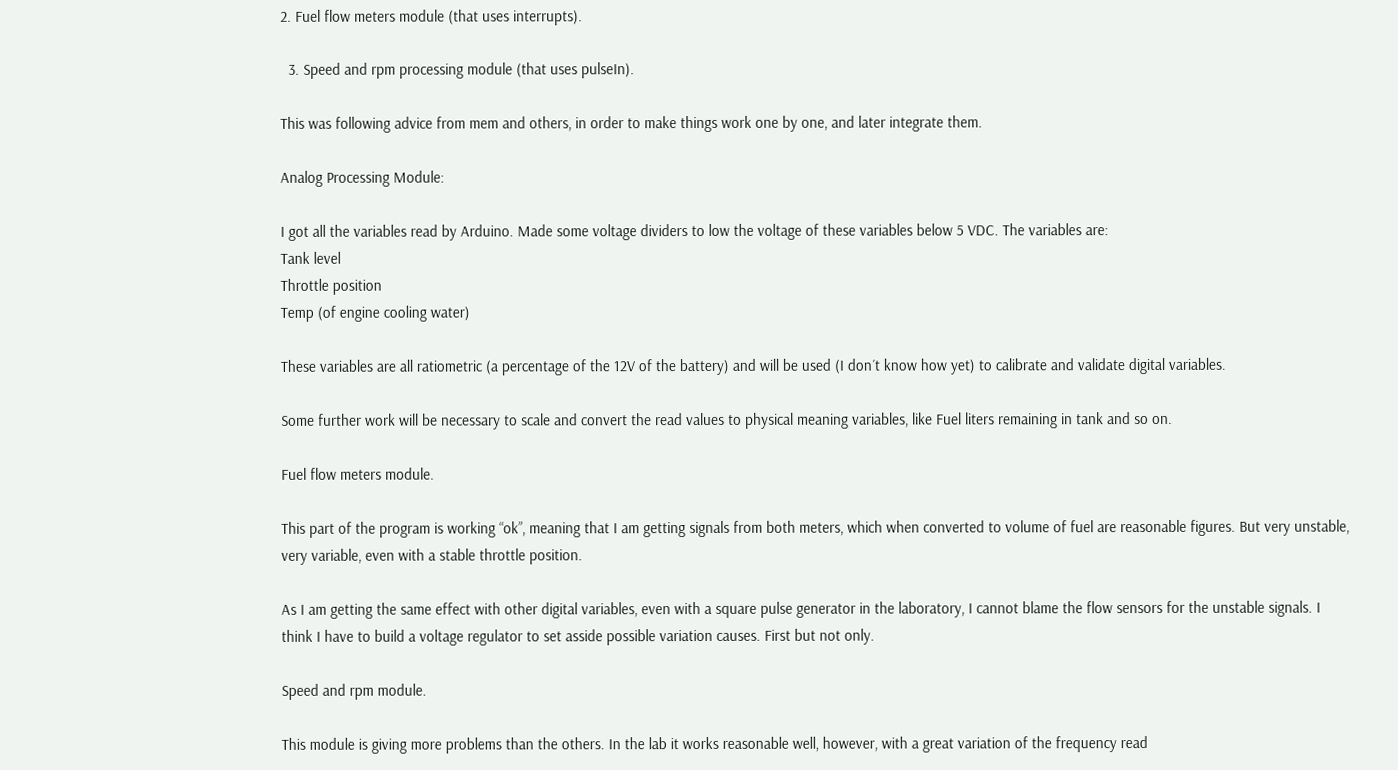2. Fuel flow meters module (that uses interrupts).

  3. Speed and rpm processing module (that uses pulseIn).

This was following advice from mem and others, in order to make things work one by one, and later integrate them.

Analog Processing Module:

I got all the variables read by Arduino. Made some voltage dividers to low the voltage of these variables below 5 VDC. The variables are:
Tank level
Throttle position
Temp (of engine cooling water)

These variables are all ratiometric (a percentage of the 12V of the battery) and will be used (I don´t know how yet) to calibrate and validate digital variables.

Some further work will be necessary to scale and convert the read values to physical meaning variables, like Fuel liters remaining in tank and so on.

Fuel flow meters module.

This part of the program is working “ok”, meaning that I am getting signals from both meters, which when converted to volume of fuel are reasonable figures. But very unstable, very variable, even with a stable throttle position.

As I am getting the same effect with other digital variables, even with a square pulse generator in the laboratory, I cannot blame the flow sensors for the unstable signals. I think I have to build a voltage regulator to set asside possible variation causes. First but not only.

Speed and rpm module.

This module is giving more problems than the others. In the lab it works reasonable well, however, with a great variation of the frequency read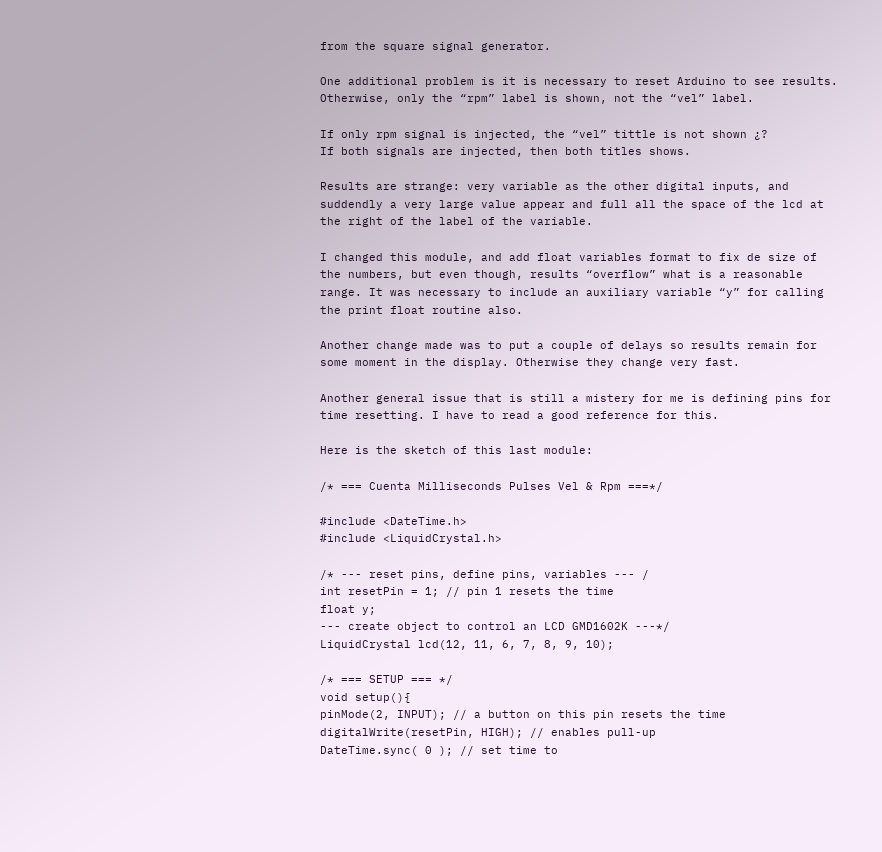from the square signal generator.

One additional problem is it is necessary to reset Arduino to see results. Otherwise, only the “rpm” label is shown, not the “vel” label.

If only rpm signal is injected, the “vel” tittle is not shown ¿?
If both signals are injected, then both titles shows.

Results are strange: very variable as the other digital inputs, and suddendly a very large value appear and full all the space of the lcd at the right of the label of the variable.

I changed this module, and add float variables format to fix de size of the numbers, but even though, results “overflow” what is a reasonable range. It was necessary to include an auxiliary variable “y” for calling the print float routine also.

Another change made was to put a couple of delays so results remain for some moment in the display. Otherwise they change very fast.

Another general issue that is still a mistery for me is defining pins for time resetting. I have to read a good reference for this.

Here is the sketch of this last module:

/* === Cuenta Milliseconds Pulses Vel & Rpm ===*/

#include <DateTime.h>
#include <LiquidCrystal.h>

/* --- reset pins, define pins, variables --- /
int resetPin = 1; // pin 1 resets the time
float y;
--- create object to control an LCD GMD1602K ---*/
LiquidCrystal lcd(12, 11, 6, 7, 8, 9, 10);

/* === SETUP === */
void setup(){
pinMode(2, INPUT); // a button on this pin resets the time
digitalWrite(resetPin, HIGH); // enables pull-up
DateTime.sync( 0 ); // set time to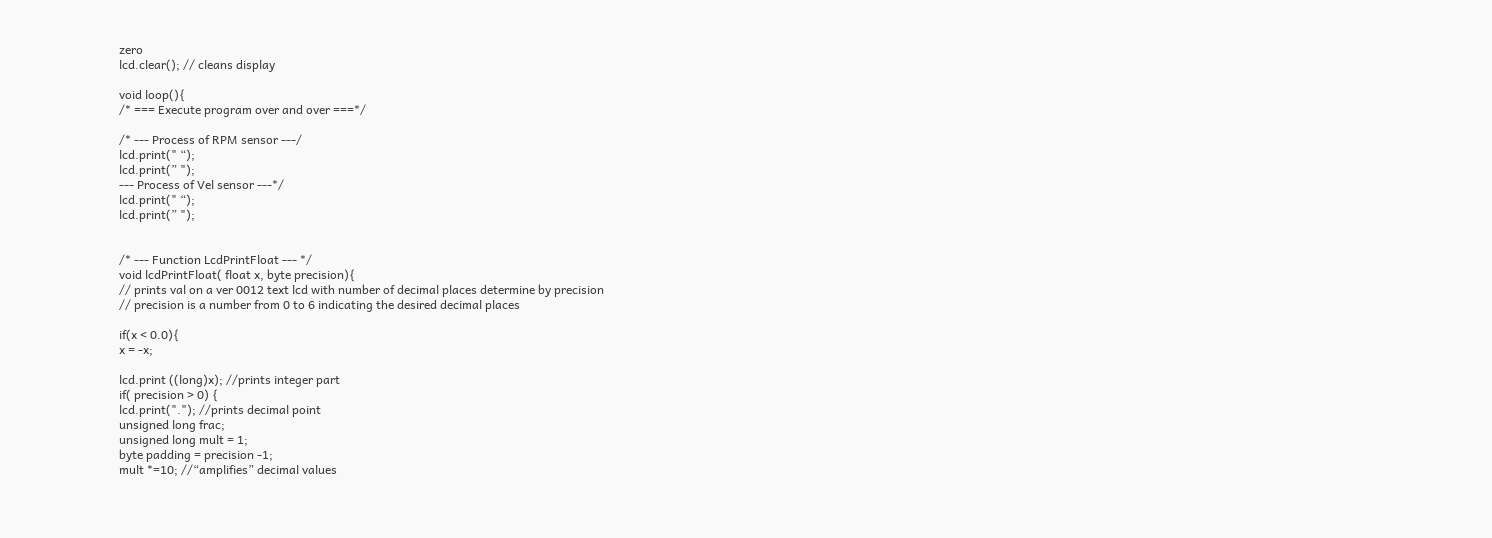zero
lcd.clear(); // cleans display

void loop(){
/* === Execute program over and over ===*/

/* --- Process of RPM sensor ---/
lcd.print(" “);
lcd.print(” ");
--- Process of Vel sensor ---*/
lcd.print(" “);
lcd.print(” ");


/* --- Function LcdPrintFloat --- */
void lcdPrintFloat( float x, byte precision){
// prints val on a ver 0012 text lcd with number of decimal places determine by precision
// precision is a number from 0 to 6 indicating the desired decimal places

if(x < 0.0){
x = -x;

lcd.print ((long)x); //prints integer part
if( precision > 0) {
lcd.print("."); //prints decimal point
unsigned long frac;
unsigned long mult = 1;
byte padding = precision -1;
mult *=10; //“amplifies” decimal values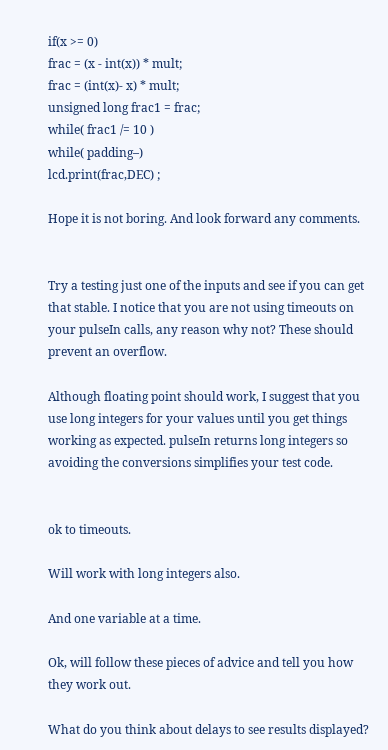if(x >= 0)
frac = (x - int(x)) * mult;
frac = (int(x)- x) * mult;
unsigned long frac1 = frac;
while( frac1 /= 10 )
while( padding–)
lcd.print(frac,DEC) ;

Hope it is not boring. And look forward any comments.


Try a testing just one of the inputs and see if you can get that stable. I notice that you are not using timeouts on your pulseIn calls, any reason why not? These should prevent an overflow.

Although floating point should work, I suggest that you use long integers for your values until you get things working as expected. pulseIn returns long integers so avoiding the conversions simplifies your test code.


ok to timeouts.

Will work with long integers also.

And one variable at a time.

Ok, will follow these pieces of advice and tell you how they work out.

What do you think about delays to see results displayed?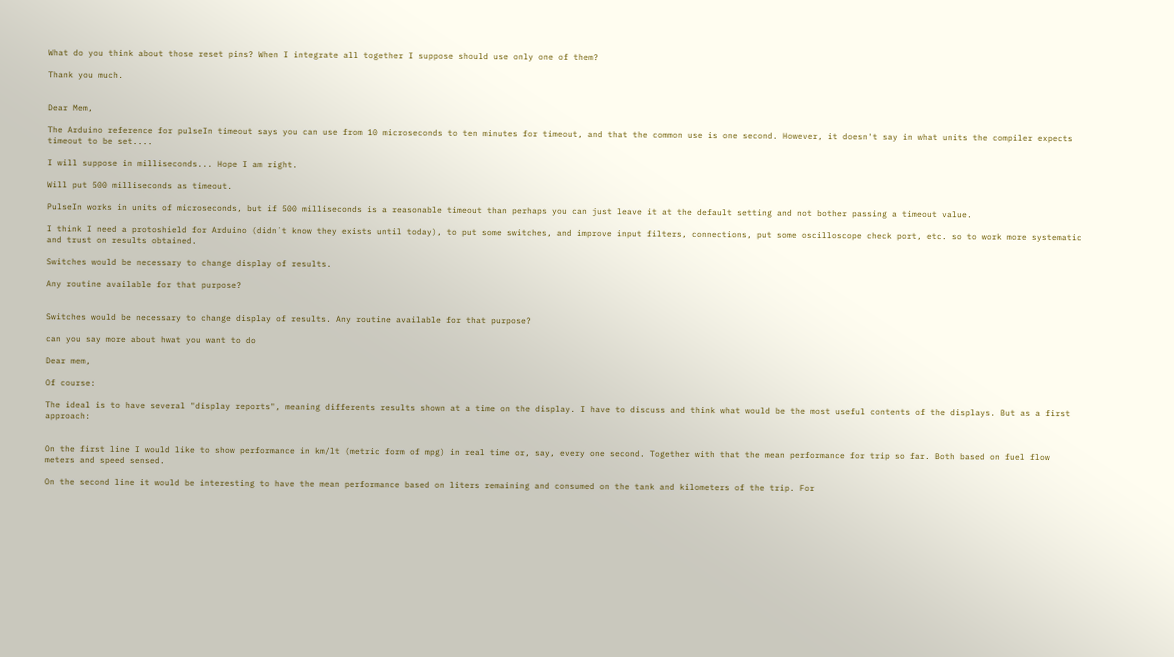What do you think about those reset pins? When I integrate all together I suppose should use only one of them?

Thank you much.


Dear Mem,

The Arduino reference for pulseIn timeout says you can use from 10 microseconds to ten minutes for timeout, and that the common use is one second. However, it doesn't say in what units the compiler expects timeout to be set....

I will suppose in milliseconds... Hope I am right.

Will put 500 milliseconds as timeout.

PulseIn works in units of microseconds, but if 500 milliseconds is a reasonable timeout than perhaps you can just leave it at the default setting and not bother passing a timeout value.

I think I need a protoshield for Arduino (didn´t know they exists until today), to put some switches, and improve input filters, connections, put some oscilloscope check port, etc. so to work more systematic and trust on results obtained.

Switches would be necessary to change display of results.

Any routine available for that purpose?


Switches would be necessary to change display of results. Any routine available for that purpose?

can you say more about hwat you want to do

Dear mem,

Of course:

The ideal is to have several "display reports", meaning differents results shown at a time on the display. I have to discuss and think what would be the most useful contents of the displays. But as a first approach:


On the first line I would like to show performance in km/lt (metric form of mpg) in real time or, say, every one second. Together with that the mean performance for trip so far. Both based on fuel flow meters and speed sensed.

On the second line it would be interesting to have the mean performance based on liters remaining and consumed on the tank and kilometers of the trip. For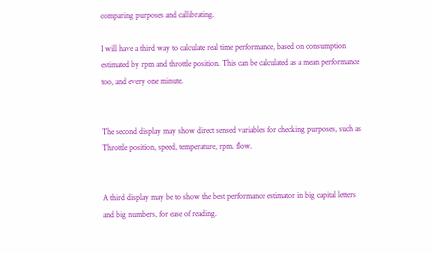comparing purposes and callibrating.

I will have a third way to calculate real time performance, based on consumption estimated by rpm and throttle position. This can be calculated as a mean performance too, and every one minute.


The second display may show direct sensed variables for checking purposes, such as Throttle position, speed, temperature, rpm. flow.


A third display may be to show the best performance estimator in big capital letters and big numbers, for ease of reading.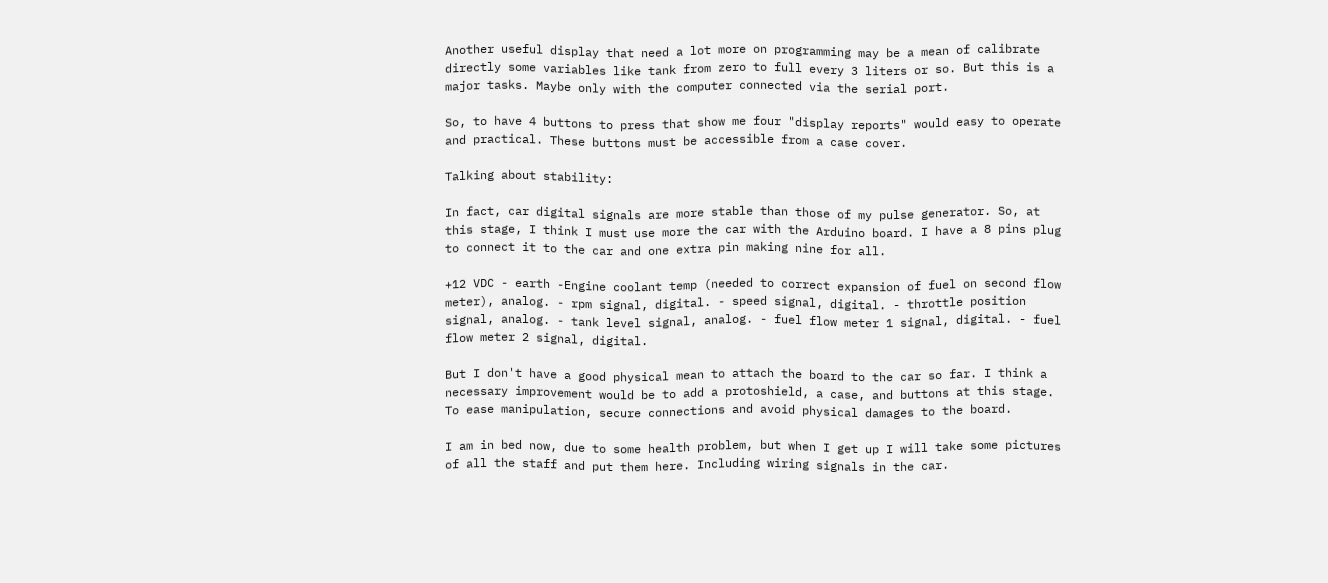Another useful display that need a lot more on programming may be a mean of calibrate directly some variables like tank from zero to full every 3 liters or so. But this is a major tasks. Maybe only with the computer connected via the serial port.

So, to have 4 buttons to press that show me four "display reports" would easy to operate and practical. These buttons must be accessible from a case cover.

Talking about stability:

In fact, car digital signals are more stable than those of my pulse generator. So, at this stage, I think I must use more the car with the Arduino board. I have a 8 pins plug to connect it to the car and one extra pin making nine for all.

+12 VDC - earth -Engine coolant temp (needed to correct expansion of fuel on second flow meter), analog. - rpm signal, digital. - speed signal, digital. - throttle position signal, analog. - tank level signal, analog. - fuel flow meter 1 signal, digital. - fuel flow meter 2 signal, digital.

But I don't have a good physical mean to attach the board to the car so far. I think a necessary improvement would be to add a protoshield, a case, and buttons at this stage. To ease manipulation, secure connections and avoid physical damages to the board.

I am in bed now, due to some health problem, but when I get up I will take some pictures of all the staff and put them here. Including wiring signals in the car.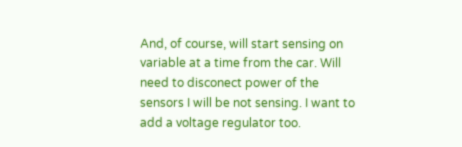And, of course, will start sensing on variable at a time from the car. Will need to disconect power of the sensors I will be not sensing. I want to add a voltage regulator too.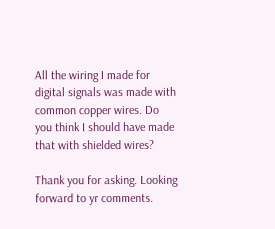All the wiring I made for digital signals was made with common copper wires. Do you think I should have made that with shielded wires?

Thank you for asking. Looking forward to yr comments.